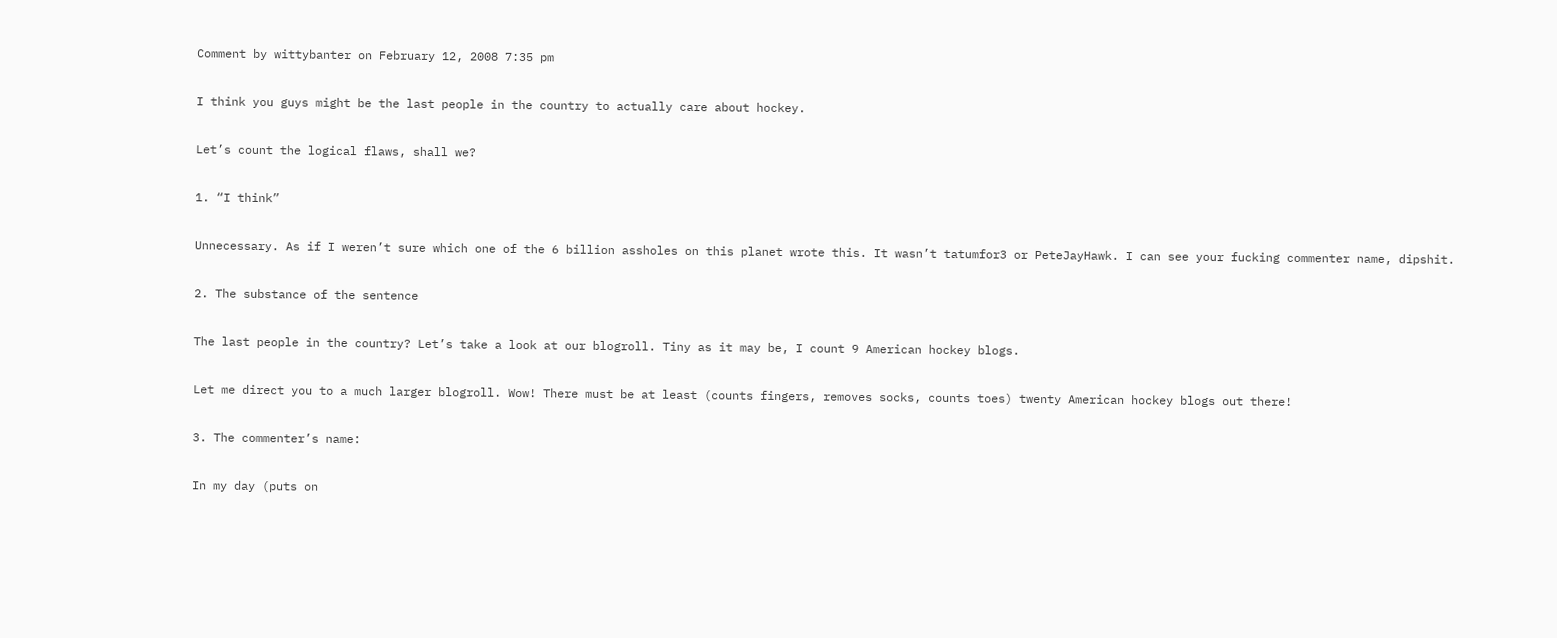Comment by wittybanter on February 12, 2008 7:35 pm

I think you guys might be the last people in the country to actually care about hockey.

Let’s count the logical flaws, shall we?

1. “I think”

Unnecessary. As if I weren’t sure which one of the 6 billion assholes on this planet wrote this. It wasn’t tatumfor3 or PeteJayHawk. I can see your fucking commenter name, dipshit.

2. The substance of the sentence

The last people in the country? Let’s take a look at our blogroll. Tiny as it may be, I count 9 American hockey blogs.

Let me direct you to a much larger blogroll. Wow! There must be at least (counts fingers, removes socks, counts toes) twenty American hockey blogs out there!

3. The commenter’s name:

In my day (puts on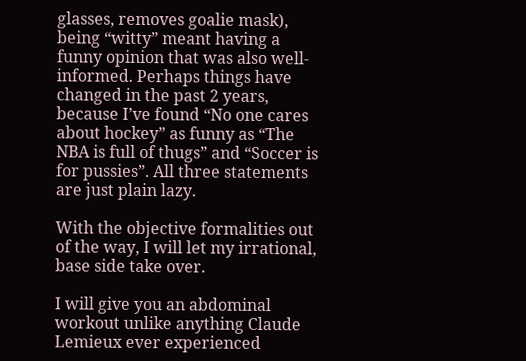glasses, removes goalie mask), being “witty” meant having a funny opinion that was also well-informed. Perhaps things have changed in the past 2 years, because I’ve found “No one cares about hockey” as funny as “The NBA is full of thugs” and “Soccer is for pussies”. All three statements are just plain lazy.

With the objective formalities out of the way, I will let my irrational, base side take over.

I will give you an abdominal workout unlike anything Claude Lemieux ever experienced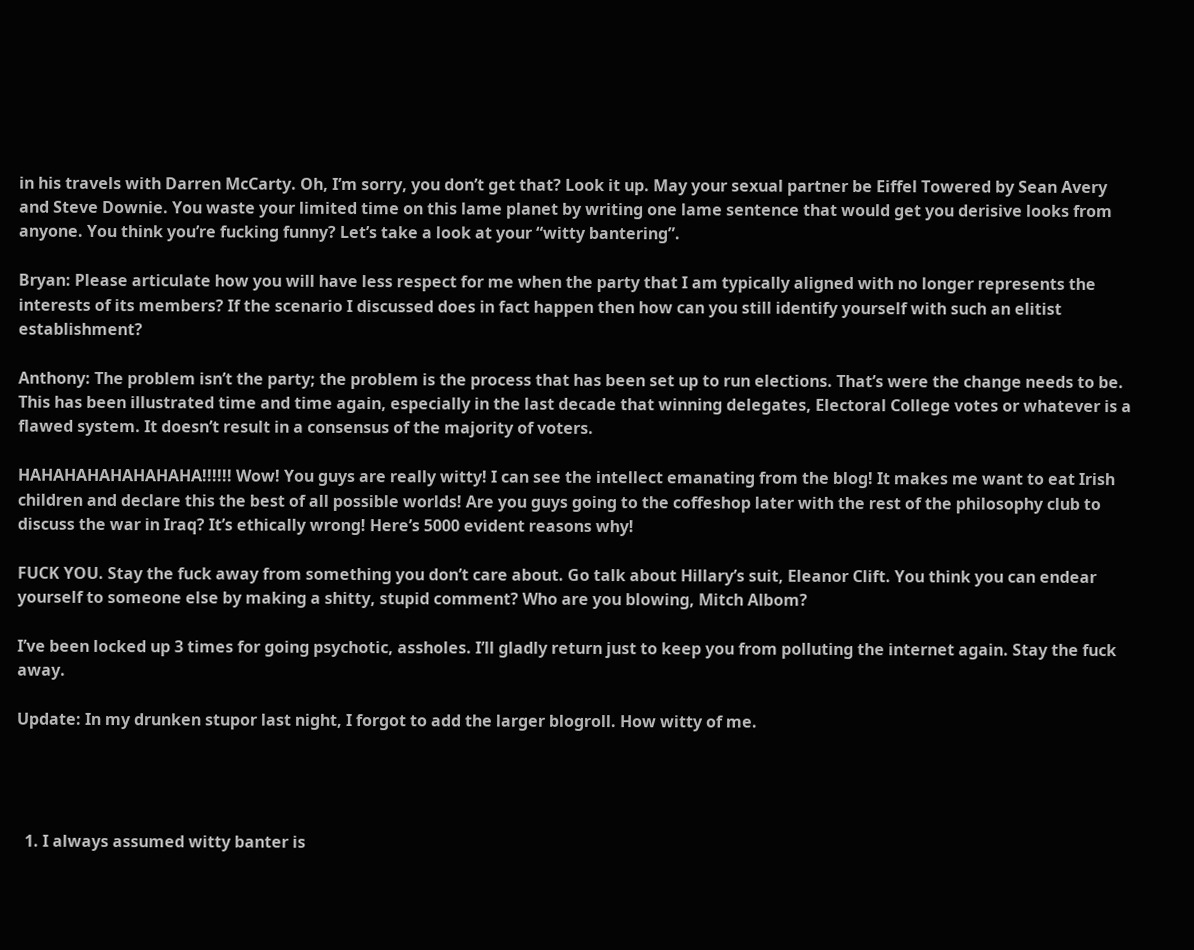in his travels with Darren McCarty. Oh, I’m sorry, you don’t get that? Look it up. May your sexual partner be Eiffel Towered by Sean Avery and Steve Downie. You waste your limited time on this lame planet by writing one lame sentence that would get you derisive looks from anyone. You think you’re fucking funny? Let’s take a look at your “witty bantering”.

Bryan: Please articulate how you will have less respect for me when the party that I am typically aligned with no longer represents the interests of its members? If the scenario I discussed does in fact happen then how can you still identify yourself with such an elitist establishment?

Anthony: The problem isn’t the party; the problem is the process that has been set up to run elections. That’s were the change needs to be. This has been illustrated time and time again, especially in the last decade that winning delegates, Electoral College votes or whatever is a flawed system. It doesn’t result in a consensus of the majority of voters.

HAHAHAHAHAHAHAHA!!!!!! Wow! You guys are really witty! I can see the intellect emanating from the blog! It makes me want to eat Irish children and declare this the best of all possible worlds! Are you guys going to the coffeshop later with the rest of the philosophy club to discuss the war in Iraq? It’s ethically wrong! Here’s 5000 evident reasons why!

FUCK YOU. Stay the fuck away from something you don’t care about. Go talk about Hillary’s suit, Eleanor Clift. You think you can endear yourself to someone else by making a shitty, stupid comment? Who are you blowing, Mitch Albom?

I’ve been locked up 3 times for going psychotic, assholes. I’ll gladly return just to keep you from polluting the internet again. Stay the fuck away.

Update: In my drunken stupor last night, I forgot to add the larger blogroll. How witty of me.




  1. I always assumed witty banter is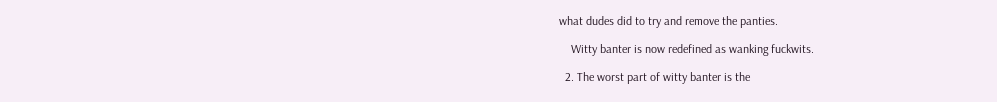what dudes did to try and remove the panties.

    Witty banter is now redefined as wanking fuckwits.

  2. The worst part of witty banter is the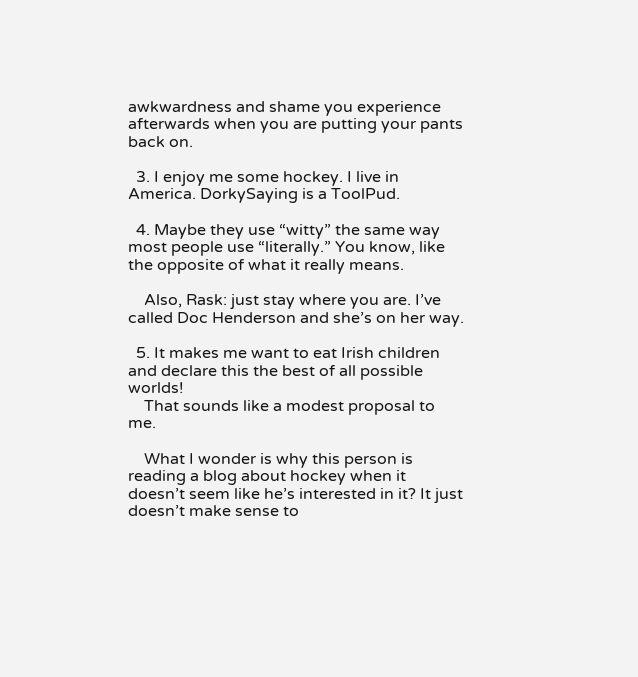awkwardness and shame you experience afterwards when you are putting your pants back on.

  3. I enjoy me some hockey. I live in America. DorkySaying is a ToolPud.

  4. Maybe they use “witty” the same way most people use “literally.” You know, like the opposite of what it really means.

    Also, Rask: just stay where you are. I’ve called Doc Henderson and she’s on her way.

  5. It makes me want to eat Irish children and declare this the best of all possible worlds!
    That sounds like a modest proposal to me.

    What I wonder is why this person is reading a blog about hockey when it doesn’t seem like he’s interested in it? It just doesn’t make sense to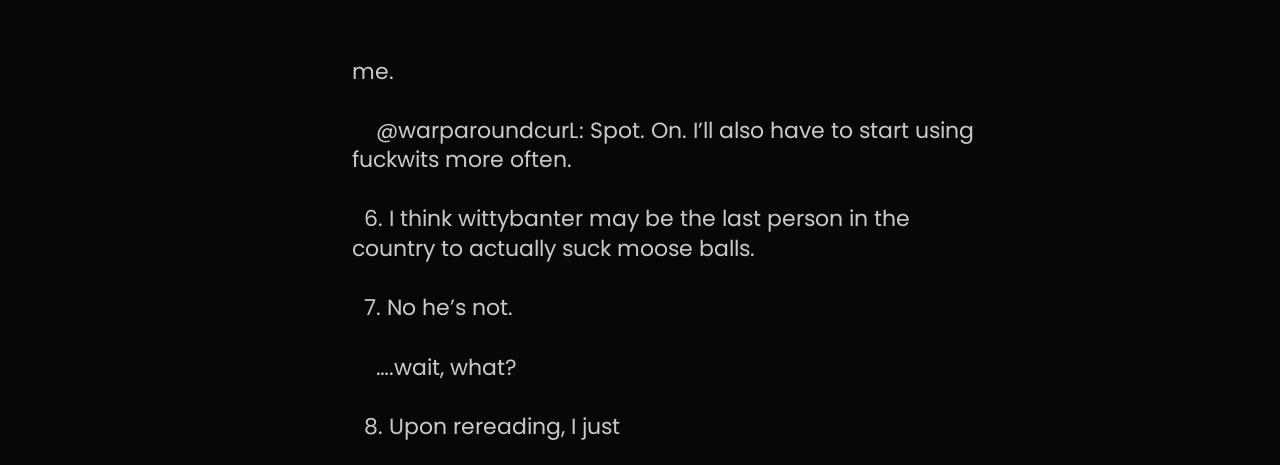me.

    @warparoundcurL: Spot. On. I’ll also have to start using fuckwits more often.

  6. I think wittybanter may be the last person in the country to actually suck moose balls.

  7. No he’s not.

    ….wait, what?

  8. Upon rereading, I just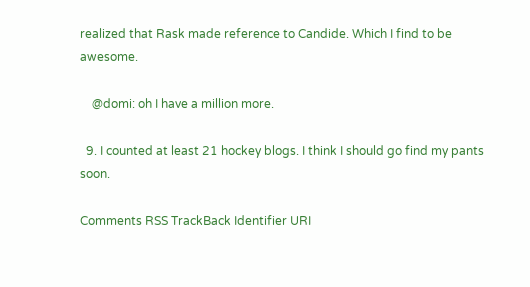realized that Rask made reference to Candide. Which I find to be awesome.

    @domi: oh I have a million more.

  9. I counted at least 21 hockey blogs. I think I should go find my pants soon.

Comments RSS TrackBack Identifier URI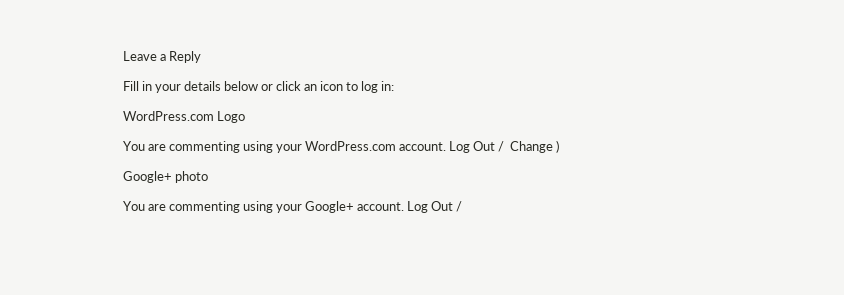Leave a Reply

Fill in your details below or click an icon to log in:

WordPress.com Logo

You are commenting using your WordPress.com account. Log Out /  Change )

Google+ photo

You are commenting using your Google+ account. Log Out /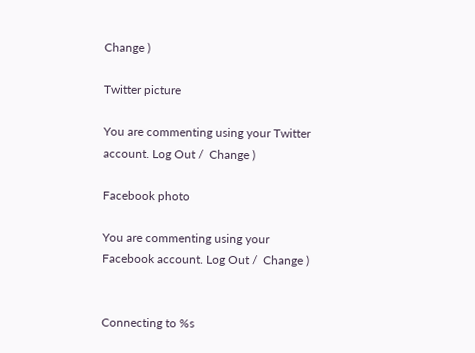Change )

Twitter picture

You are commenting using your Twitter account. Log Out /  Change )

Facebook photo

You are commenting using your Facebook account. Log Out /  Change )


Connecting to %s